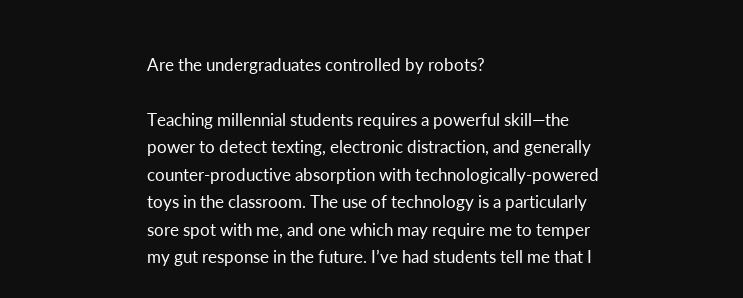Are the undergraduates controlled by robots?

Teaching millennial students requires a powerful skill—the power to detect texting, electronic distraction, and generally counter-productive absorption with technologically-powered toys in the classroom. The use of technology is a particularly sore spot with me, and one which may require me to temper my gut response in the future. I’ve had students tell me that I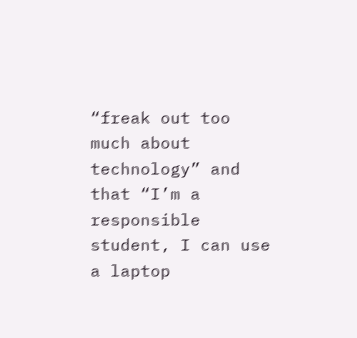“freak out too much about technology” and that “I’m a responsible student, I can use a laptop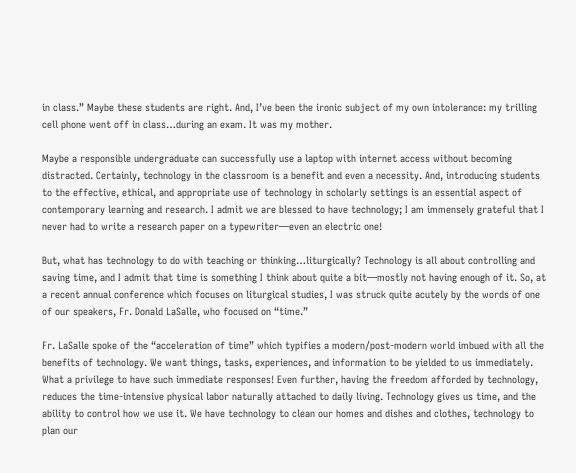in class.” Maybe these students are right. And, I’ve been the ironic subject of my own intolerance: my trilling cell phone went off in class…during an exam. It was my mother.

Maybe a responsible undergraduate can successfully use a laptop with internet access without becoming distracted. Certainly, technology in the classroom is a benefit and even a necessity. And, introducing students to the effective, ethical, and appropriate use of technology in scholarly settings is an essential aspect of contemporary learning and research. I admit we are blessed to have technology; I am immensely grateful that I never had to write a research paper on a typewriter—even an electric one!

But, what has technology to do with teaching or thinking…liturgically? Technology is all about controlling and saving time, and I admit that time is something I think about quite a bit—mostly not having enough of it. So, at a recent annual conference which focuses on liturgical studies, I was struck quite acutely by the words of one of our speakers, Fr. Donald LaSalle, who focused on “time.”

Fr. LaSalle spoke of the “acceleration of time” which typifies a modern/post-modern world imbued with all the benefits of technology. We want things, tasks, experiences, and information to be yielded to us immediately. What a privilege to have such immediate responses! Even further, having the freedom afforded by technology, reduces the time-intensive physical labor naturally attached to daily living. Technology gives us time, and the ability to control how we use it. We have technology to clean our homes and dishes and clothes, technology to plan our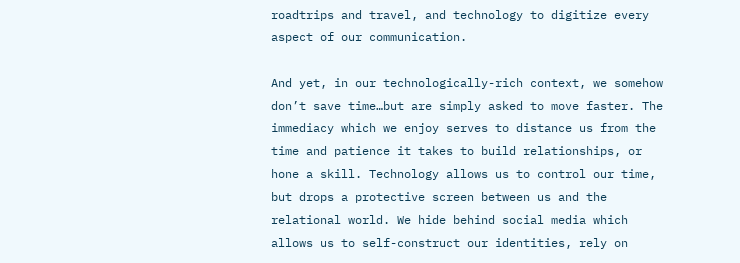roadtrips and travel, and technology to digitize every aspect of our communication.

And yet, in our technologically-rich context, we somehow don’t save time…but are simply asked to move faster. The immediacy which we enjoy serves to distance us from the time and patience it takes to build relationships, or hone a skill. Technology allows us to control our time, but drops a protective screen between us and the relational world. We hide behind social media which allows us to self-construct our identities, rely on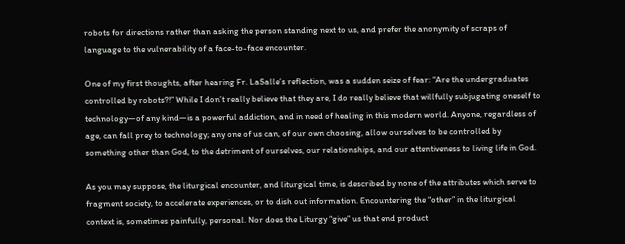robots for directions rather than asking the person standing next to us, and prefer the anonymity of scraps of language to the vulnerability of a face-to-face encounter.

One of my first thoughts, after hearing Fr. LaSalle’s reflection, was a sudden seize of fear: “Are the undergraduates controlled by robots?!” While I don’t really believe that they are, I do really believe that willfully subjugating oneself to technology—of any kind—is a powerful addiction, and in need of healing in this modern world. Anyone, regardless of age, can fall prey to technology; any one of us can, of our own choosing, allow ourselves to be controlled by something other than God, to the detriment of ourselves, our relationships, and our attentiveness to living life in God.

As you may suppose, the liturgical encounter, and liturgical time, is described by none of the attributes which serve to fragment society, to accelerate experiences, or to dish out information. Encountering the “other” in the liturgical context is, sometimes painfully, personal. Nor does the Liturgy “give” us that end product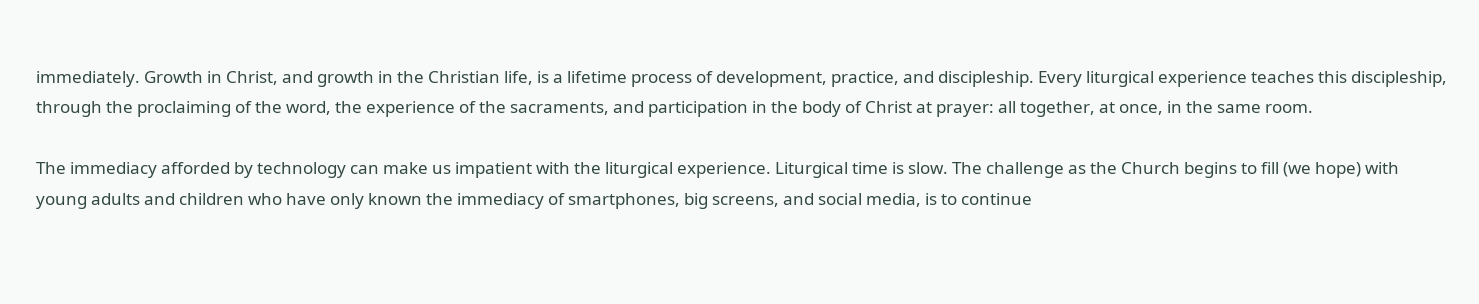immediately. Growth in Christ, and growth in the Christian life, is a lifetime process of development, practice, and discipleship. Every liturgical experience teaches this discipleship, through the proclaiming of the word, the experience of the sacraments, and participation in the body of Christ at prayer: all together, at once, in the same room.

The immediacy afforded by technology can make us impatient with the liturgical experience. Liturgical time is slow. The challenge as the Church begins to fill (we hope) with young adults and children who have only known the immediacy of smartphones, big screens, and social media, is to continue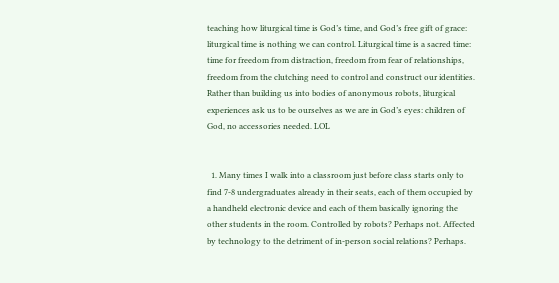teaching how liturgical time is God’s time, and God’s free gift of grace: liturgical time is nothing we can control. Liturgical time is a sacred time: time for freedom from distraction, freedom from fear of relationships, freedom from the clutching need to control and construct our identities. Rather than building us into bodies of anonymous robots, liturgical experiences ask us to be ourselves as we are in God’s eyes: children of God, no accessories needed. LOL


  1. Many times I walk into a classroom just before class starts only to find 7-8 undergraduates already in their seats, each of them occupied by a handheld electronic device and each of them basically ignoring the other students in the room. Controlled by robots? Perhaps not. Affected by technology to the detriment of in-person social relations? Perhaps.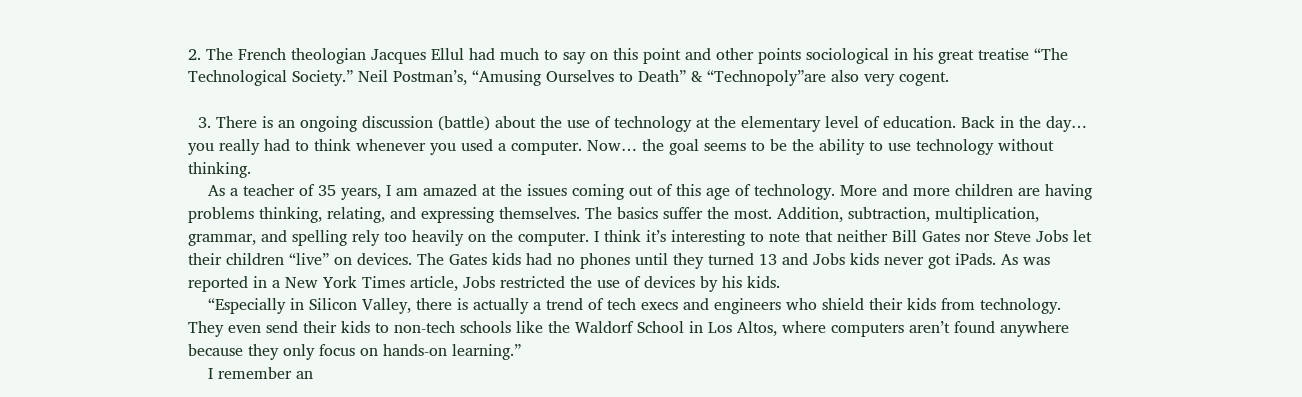2. The French theologian Jacques Ellul had much to say on this point and other points sociological in his great treatise “The Technological Society.” Neil Postman’s, “Amusing Ourselves to Death” & “Technopoly”are also very cogent.

  3. There is an ongoing discussion (battle) about the use of technology at the elementary level of education. Back in the day… you really had to think whenever you used a computer. Now… the goal seems to be the ability to use technology without thinking.
    As a teacher of 35 years, I am amazed at the issues coming out of this age of technology. More and more children are having problems thinking, relating, and expressing themselves. The basics suffer the most. Addition, subtraction, multiplication, grammar, and spelling rely too heavily on the computer. I think it’s interesting to note that neither Bill Gates nor Steve Jobs let their children “live” on devices. The Gates kids had no phones until they turned 13 and Jobs kids never got iPads. As was reported in a New York Times article, Jobs restricted the use of devices by his kids.
    “Especially in Silicon Valley, there is actually a trend of tech execs and engineers who shield their kids from technology. They even send their kids to non-tech schools like the Waldorf School in Los Altos, where computers aren’t found anywhere because they only focus on hands-on learning.”
    I remember an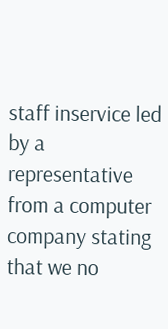staff inservice led by a representative from a computer company stating that we no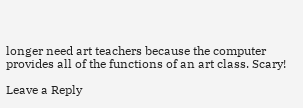longer need art teachers because the computer provides all of the functions of an art class. Scary!

Leave a Reply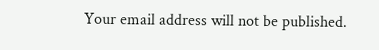Your email address will not be published.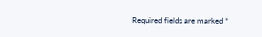Required fields are marked *